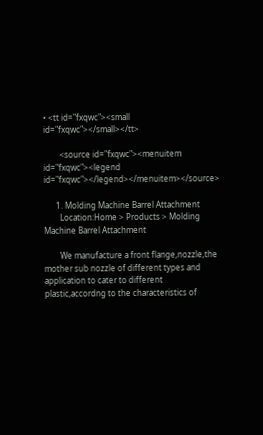• <tt id="fxqwc"><small id="fxqwc"></small></tt>

        <source id="fxqwc"><menuitem id="fxqwc"><legend id="fxqwc"></legend></menuitem></source>

      1. Molding Machine Barrel Attachment
        Location:Home > Products > Molding Machine Barrel Attachment

        We manufacture a front flange,nozzle,the mother sub nozzle of different types and application to cater to different plastic,accordng to the characteristics of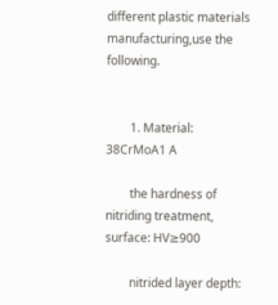different plastic materials manufacturing,use the following.


        1. Material: 38CrMoA1 A

        the hardness of nitriding treatment, surface: HV≥900

        nitrided layer depth: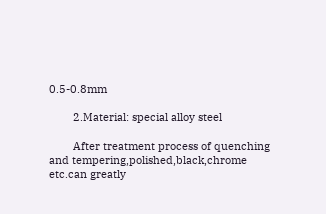0.5-0.8mm

        2.Material: special alloy steel

        After treatment process of quenching and tempering,polished,black,chrome etc.can greatly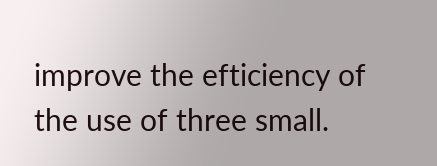improve the efticiency of the use of three small.